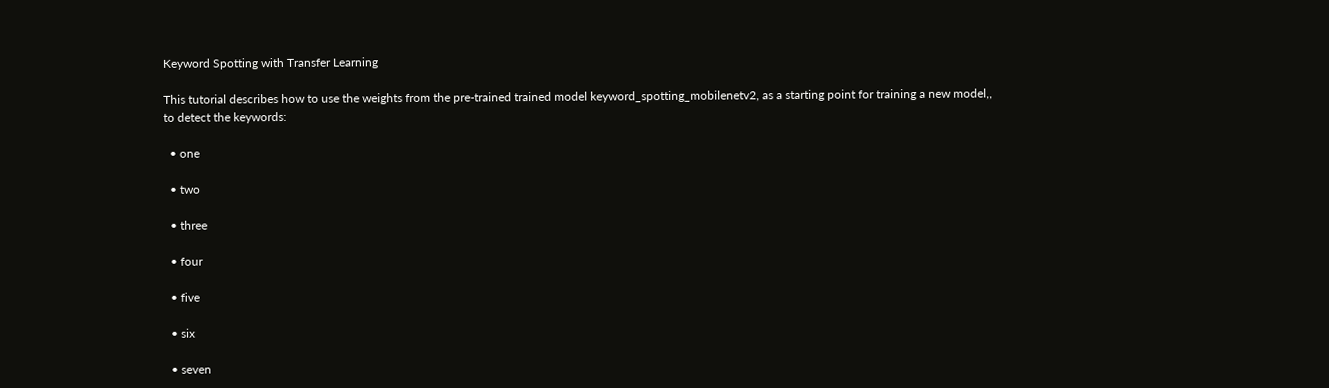Keyword Spotting with Transfer Learning

This tutorial describes how to use the weights from the pre-trained trained model keyword_spotting_mobilenetv2, as a starting point for training a new model,, to detect the keywords:

  • one

  • two

  • three

  • four

  • five

  • six

  • seven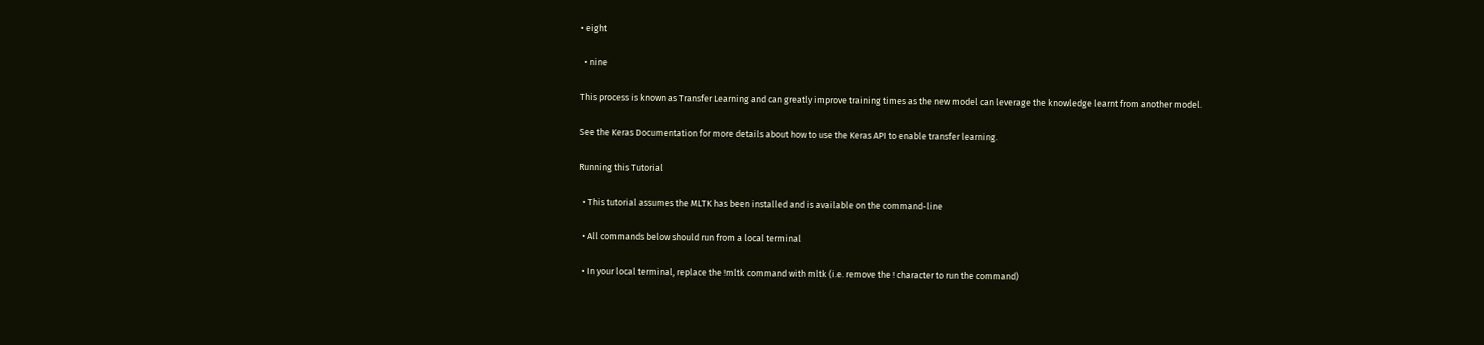• eight

  • nine

This process is known as Transfer Learning and can greatly improve training times as the new model can leverage the knowledge learnt from another model.

See the Keras Documentation for more details about how to use the Keras API to enable transfer learning.

Running this Tutorial

  • This tutorial assumes the MLTK has been installed and is available on the command-line

  • All commands below should run from a local terminal

  • In your local terminal, replace the !mltk command with mltk (i.e. remove the ! character to run the command)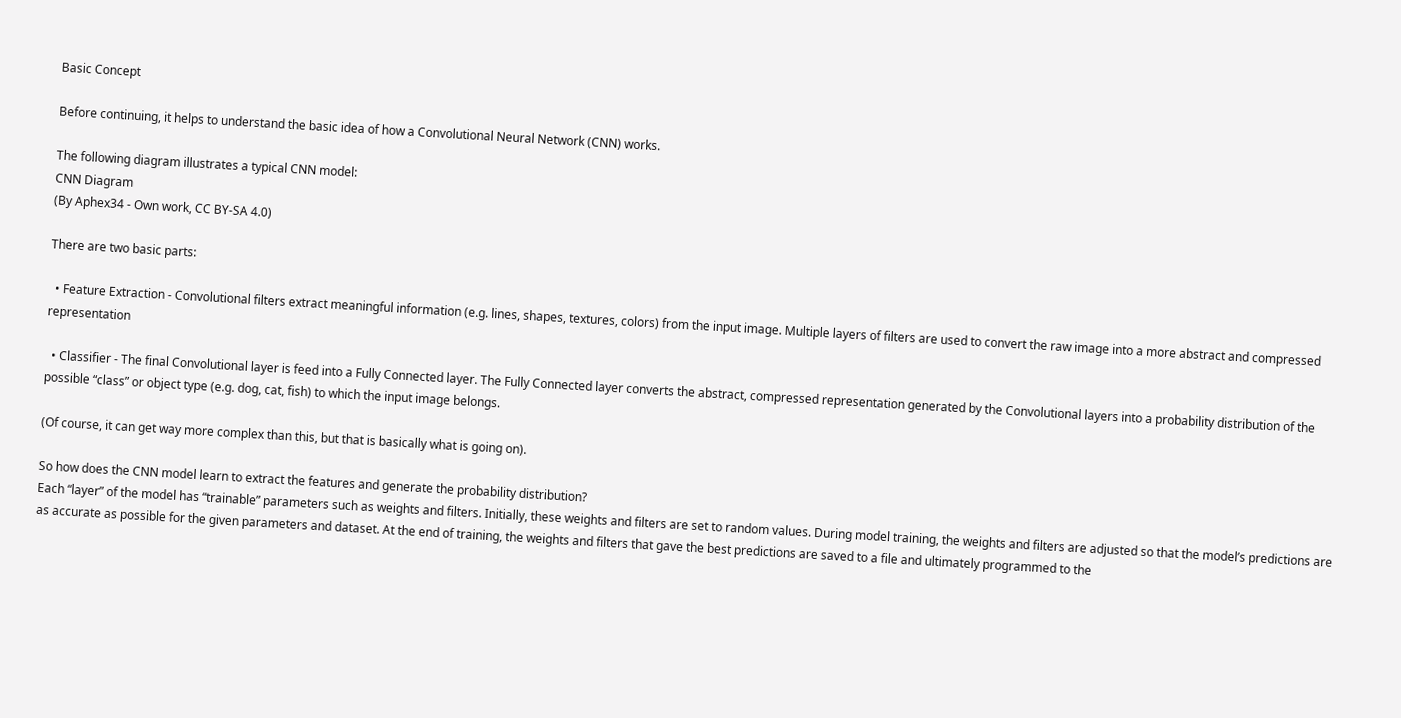Basic Concept

Before continuing, it helps to understand the basic idea of how a Convolutional Neural Network (CNN) works.

The following diagram illustrates a typical CNN model:
CNN Diagram
(By Aphex34 - Own work, CC BY-SA 4.0)

There are two basic parts:

  • Feature Extraction - Convolutional filters extract meaningful information (e.g. lines, shapes, textures, colors) from the input image. Multiple layers of filters are used to convert the raw image into a more abstract and compressed representation

  • Classifier - The final Convolutional layer is feed into a Fully Connected layer. The Fully Connected layer converts the abstract, compressed representation generated by the Convolutional layers into a probability distribution of the possible “class” or object type (e.g. dog, cat, fish) to which the input image belongs.

(Of course, it can get way more complex than this, but that is basically what is going on).

So how does the CNN model learn to extract the features and generate the probability distribution?
Each “layer” of the model has “trainable” parameters such as weights and filters. Initially, these weights and filters are set to random values. During model training, the weights and filters are adjusted so that the model’s predictions are as accurate as possible for the given parameters and dataset. At the end of training, the weights and filters that gave the best predictions are saved to a file and ultimately programmed to the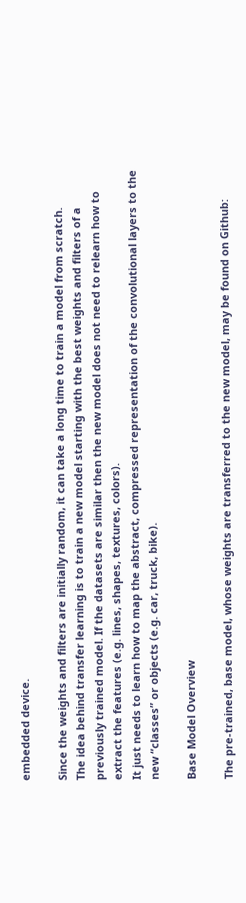embedded device.

Since the weights and filters are initially random, it can take a long time to train a model from scratch.
The idea behind transfer learning is to train a new model starting with the best weights and filters of a previously trained model. If the datasets are similar then the new model does not need to relearn how to extract the features (e.g. lines, shapes, textures, colors).
It just needs to learn how to map the abstract, compressed representation of the convolutional layers to the new “classes” or objects (e.g. car, truck, bike).

Base Model Overview

The pre-trained, base model, whose weights are transferred to the new model, may be found on Github: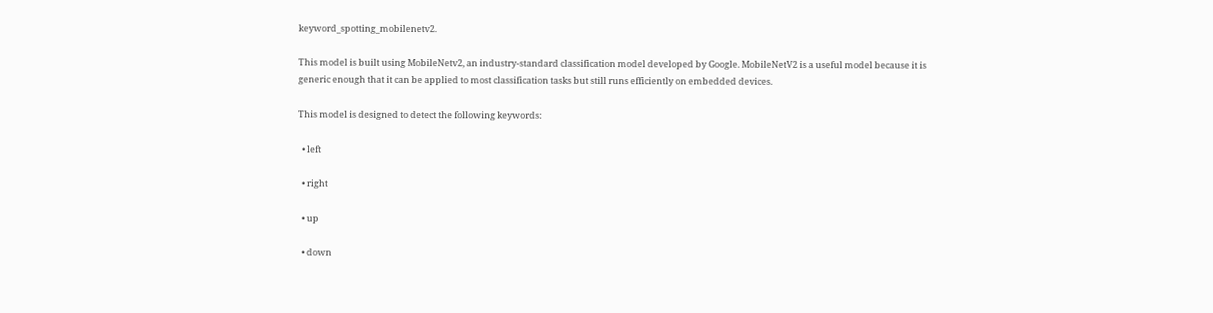keyword_spotting_mobilenetv2.

This model is built using MobileNetv2, an industry-standard classification model developed by Google. MobileNetV2 is a useful model because it is generic enough that it can be applied to most classification tasks but still runs efficiently on embedded devices.

This model is designed to detect the following keywords:

  • left

  • right

  • up

  • down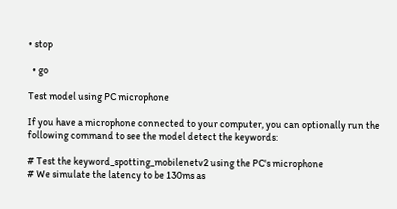• stop

  • go

Test model using PC microphone

If you have a microphone connected to your computer, you can optionally run the following command to see the model detect the keywords:

# Test the keyword_spotting_mobilenetv2 using the PC's microphone
# We simulate the latency to be 130ms as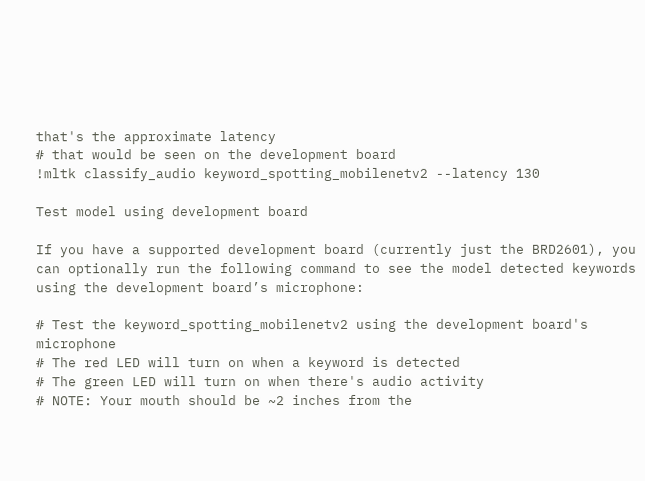that's the approximate latency
# that would be seen on the development board
!mltk classify_audio keyword_spotting_mobilenetv2 --latency 130

Test model using development board

If you have a supported development board (currently just the BRD2601), you can optionally run the following command to see the model detected keywords using the development board’s microphone:

# Test the keyword_spotting_mobilenetv2 using the development board's microphone
# The red LED will turn on when a keyword is detected
# The green LED will turn on when there's audio activity
# NOTE: Your mouth should be ~2 inches from the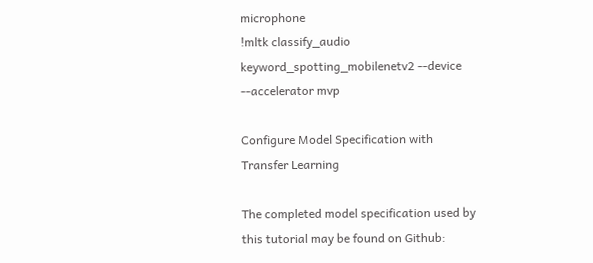microphone
!mltk classify_audio keyword_spotting_mobilenetv2 --device --accelerator mvp

Configure Model Specification with Transfer Learning

The completed model specification used by this tutorial may be found on Github: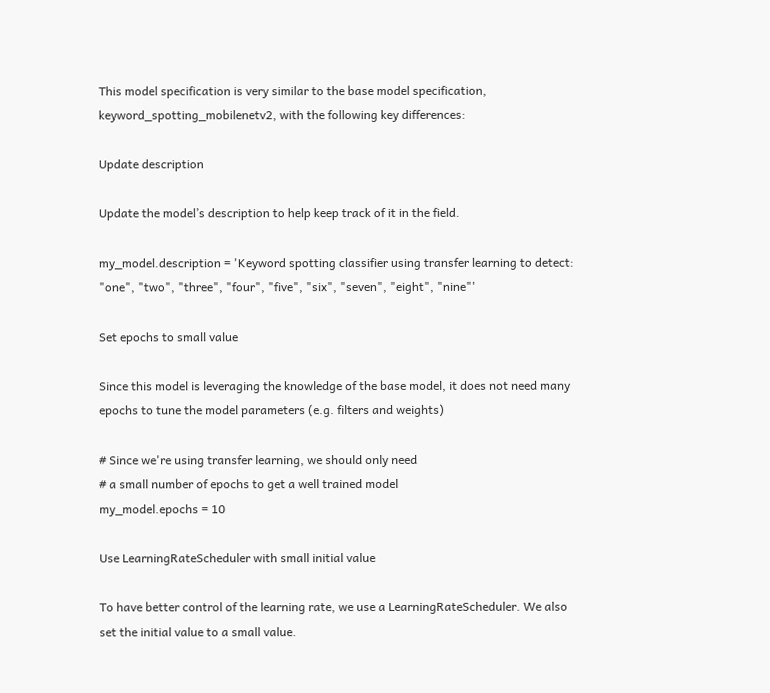This model specification is very similar to the base model specification, keyword_spotting_mobilenetv2, with the following key differences:

Update description

Update the model’s description to help keep track of it in the field.

my_model.description = 'Keyword spotting classifier using transfer learning to detect: "one", "two", "three", "four", "five", "six", "seven", "eight", "nine"'

Set epochs to small value

Since this model is leveraging the knowledge of the base model, it does not need many epochs to tune the model parameters (e.g. filters and weights)

# Since we're using transfer learning, we should only need
# a small number of epochs to get a well trained model
my_model.epochs = 10

Use LearningRateScheduler with small initial value

To have better control of the learning rate, we use a LearningRateScheduler. We also set the initial value to a small value.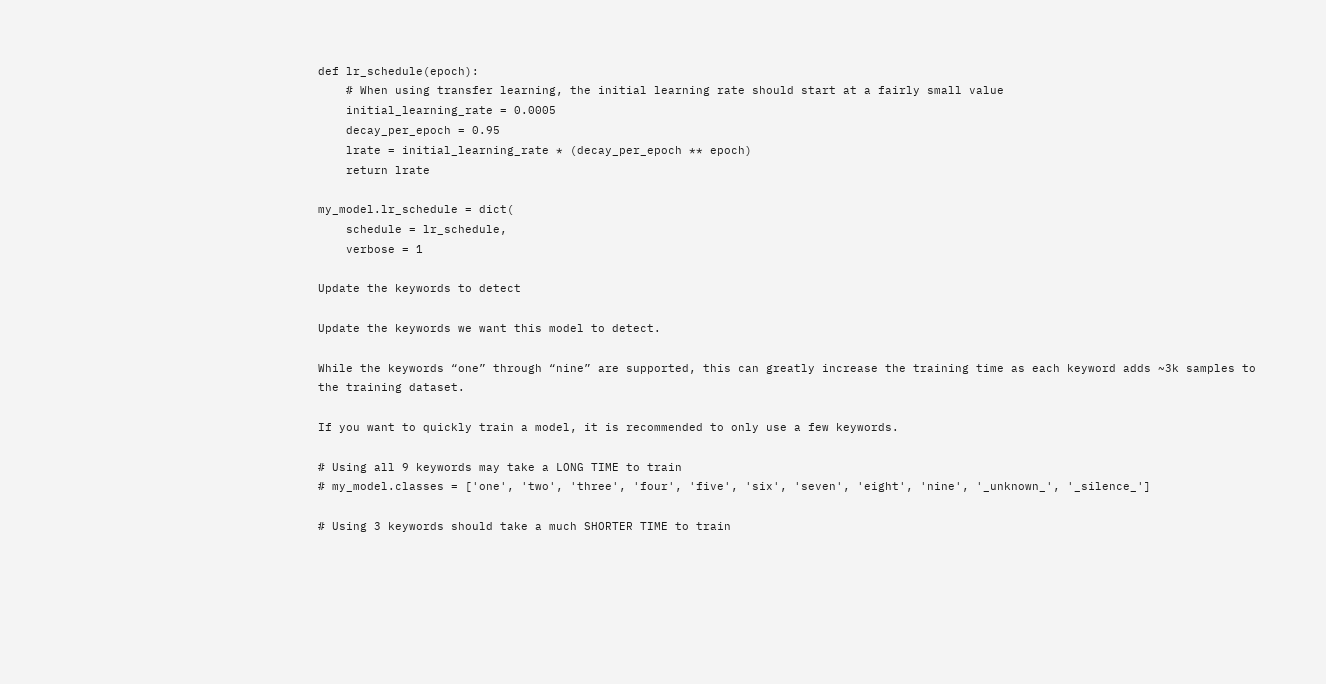def lr_schedule(epoch):
    # When using transfer learning, the initial learning rate should start at a fairly small value
    initial_learning_rate = 0.0005
    decay_per_epoch = 0.95
    lrate = initial_learning_rate * (decay_per_epoch ** epoch)
    return lrate

my_model.lr_schedule = dict(
    schedule = lr_schedule,
    verbose = 1

Update the keywords to detect

Update the keywords we want this model to detect.

While the keywords “one” through “nine” are supported, this can greatly increase the training time as each keyword adds ~3k samples to the training dataset.

If you want to quickly train a model, it is recommended to only use a few keywords.

# Using all 9 keywords may take a LONG TIME to train
# my_model.classes = ['one', 'two', 'three', 'four', 'five', 'six', 'seven', 'eight', 'nine', '_unknown_', '_silence_']

# Using 3 keywords should take a much SHORTER TIME to train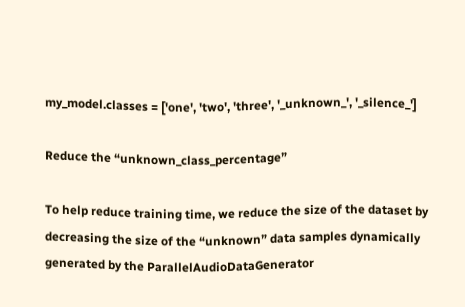my_model.classes = ['one', 'two', 'three', '_unknown_', '_silence_']

Reduce the “unknown_class_percentage”

To help reduce training time, we reduce the size of the dataset by decreasing the size of the “unknown” data samples dynamically generated by the ParallelAudioDataGenerator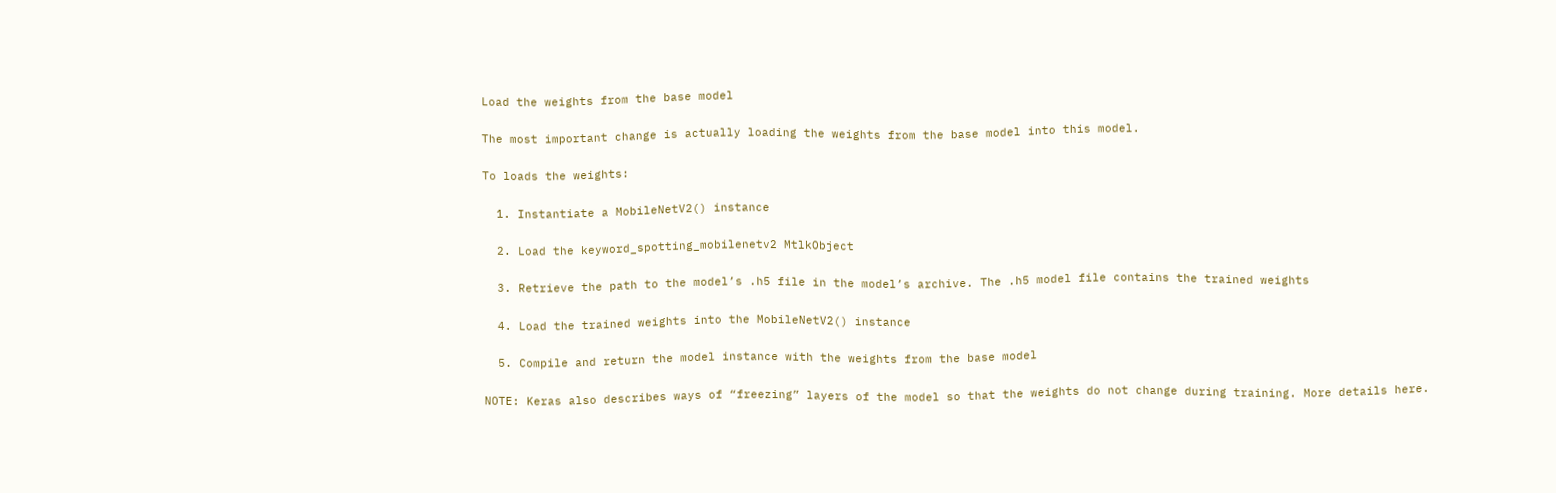Load the weights from the base model

The most important change is actually loading the weights from the base model into this model.

To loads the weights:

  1. Instantiate a MobileNetV2() instance

  2. Load the keyword_spotting_mobilenetv2 MtlkObject

  3. Retrieve the path to the model’s .h5 file in the model’s archive. The .h5 model file contains the trained weights

  4. Load the trained weights into the MobileNetV2() instance

  5. Compile and return the model instance with the weights from the base model

NOTE: Keras also describes ways of “freezing” layers of the model so that the weights do not change during training. More details here.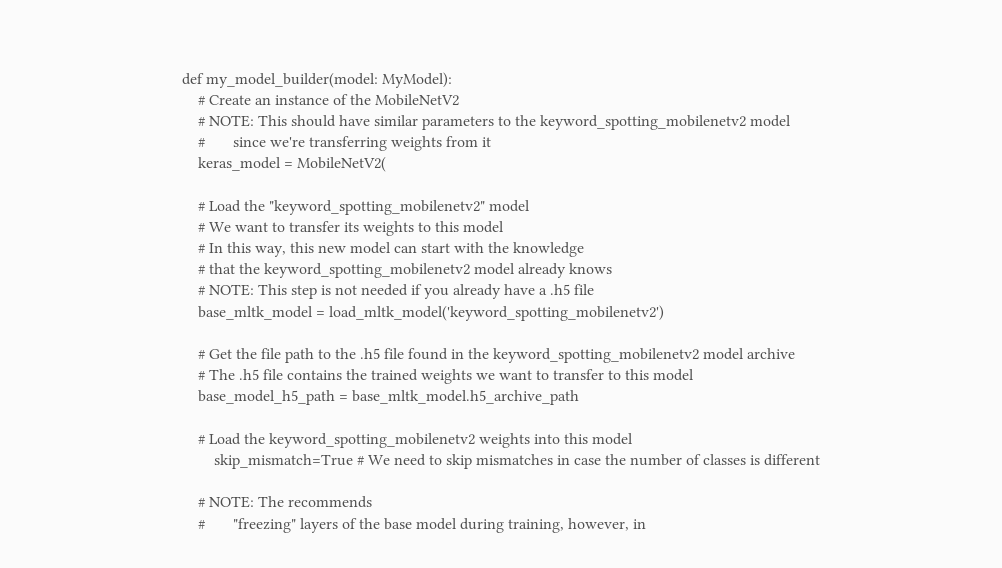def my_model_builder(model: MyModel):
    # Create an instance of the MobileNetV2
    # NOTE: This should have similar parameters to the keyword_spotting_mobilenetv2 model
    #       since we're transferring weights from it
    keras_model = MobileNetV2(

    # Load the "keyword_spotting_mobilenetv2" model
    # We want to transfer its weights to this model
    # In this way, this new model can start with the knowledge
    # that the keyword_spotting_mobilenetv2 model already knows
    # NOTE: This step is not needed if you already have a .h5 file
    base_mltk_model = load_mltk_model('keyword_spotting_mobilenetv2')

    # Get the file path to the .h5 file found in the keyword_spotting_mobilenetv2 model archive
    # The .h5 file contains the trained weights we want to transfer to this model
    base_model_h5_path = base_mltk_model.h5_archive_path

    # Load the keyword_spotting_mobilenetv2 weights into this model
        skip_mismatch=True # We need to skip mismatches in case the number of classes is different

    # NOTE: The recommends
    #       "freezing" layers of the base model during training, however, in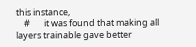this instance,
    #       it was found that making all layers trainable gave better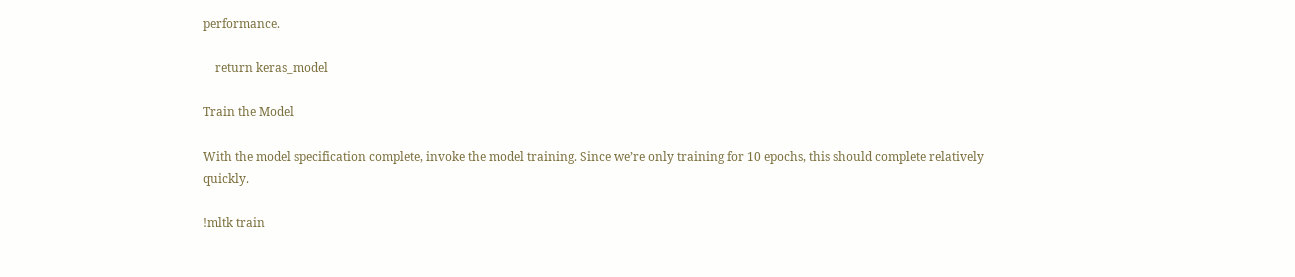performance.

    return keras_model

Train the Model

With the model specification complete, invoke the model training. Since we’re only training for 10 epochs, this should complete relatively quickly.

!mltk train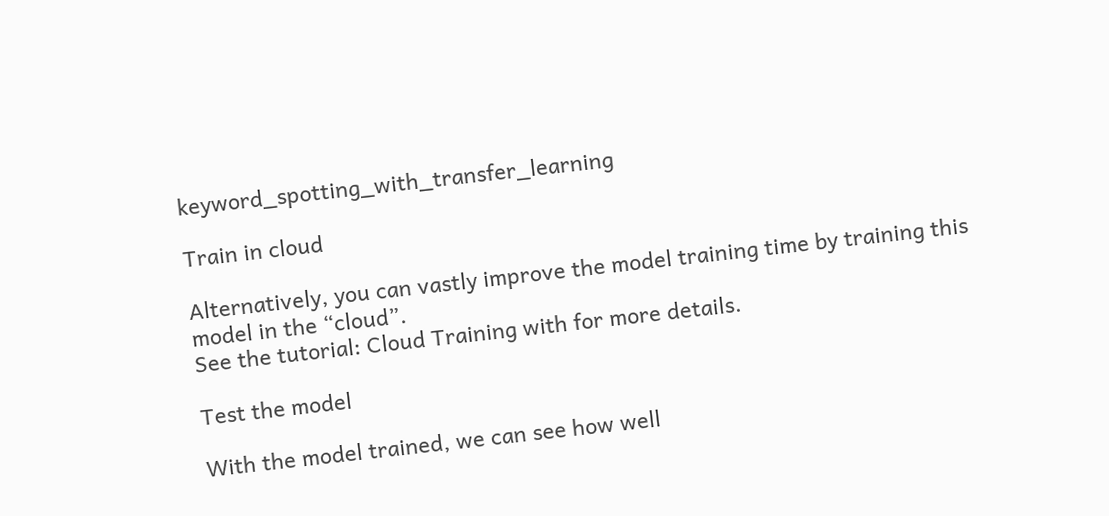keyword_spotting_with_transfer_learning

Train in cloud

Alternatively, you can vastly improve the model training time by training this model in the “cloud”.
See the tutorial: Cloud Training with for more details.

Test the model

With the model trained, we can see how well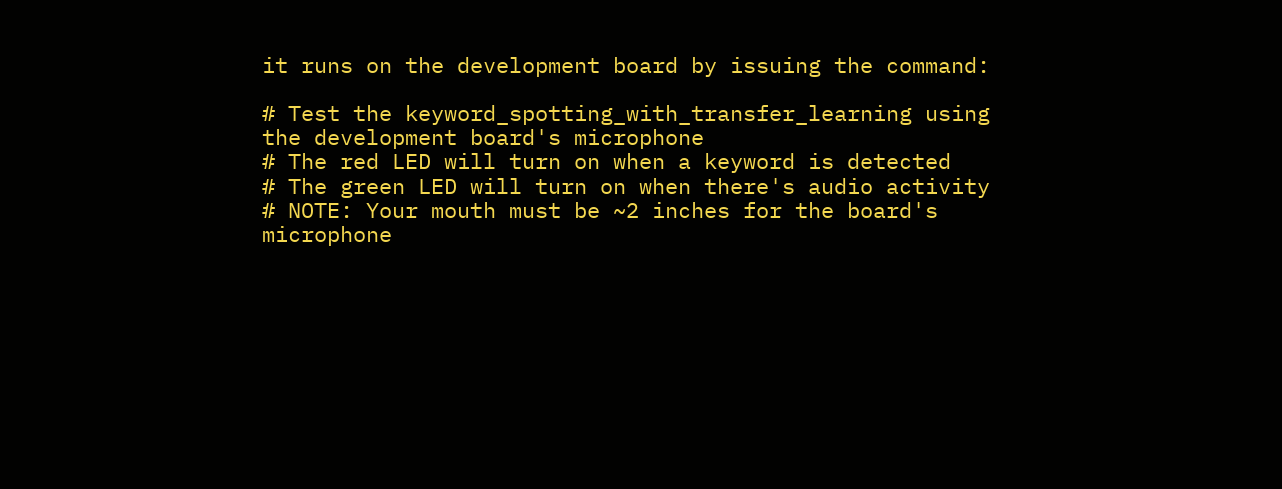it runs on the development board by issuing the command:

# Test the keyword_spotting_with_transfer_learning using the development board's microphone
# The red LED will turn on when a keyword is detected
# The green LED will turn on when there's audio activity
# NOTE: Your mouth must be ~2 inches for the board's microphone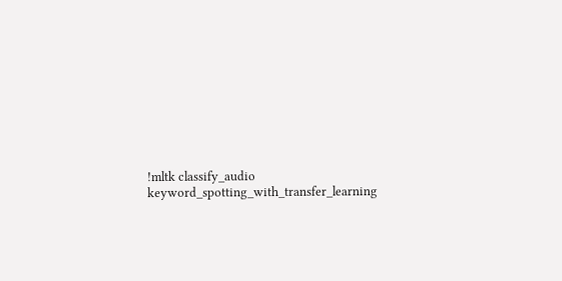!mltk classify_audio keyword_spotting_with_transfer_learning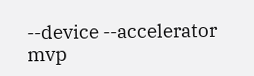--device --accelerator mvp